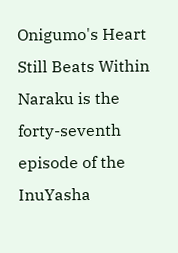Onigumo's Heart Still Beats Within Naraku is the forty-seventh episode of the InuYasha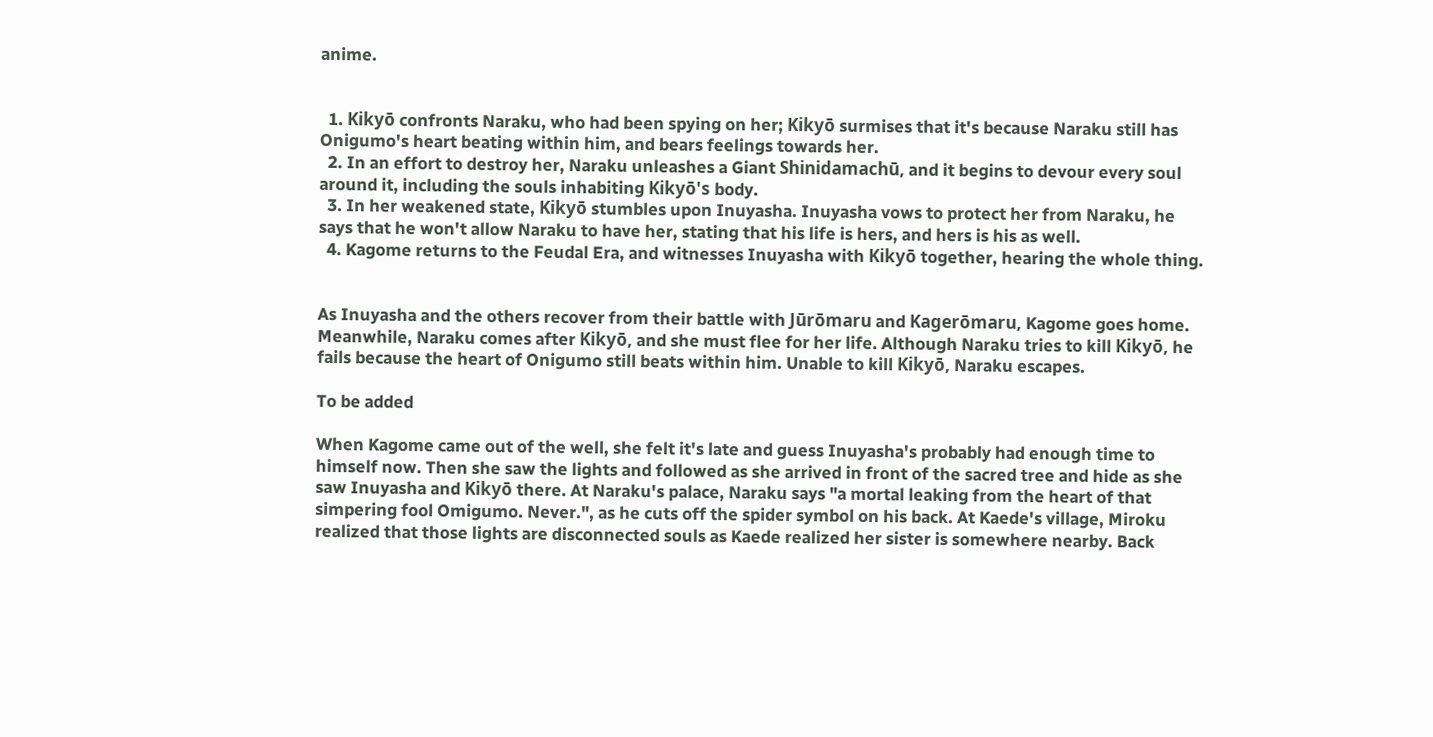anime.


  1. Kikyō confronts Naraku, who had been spying on her; Kikyō surmises that it's because Naraku still has Onigumo's heart beating within him, and bears feelings towards her.
  2. In an effort to destroy her, Naraku unleashes a Giant Shinidamachū, and it begins to devour every soul around it, including the souls inhabiting Kikyō's body.
  3. In her weakened state, Kikyō stumbles upon Inuyasha. Inuyasha vows to protect her from Naraku, he says that he won't allow Naraku to have her, stating that his life is hers, and hers is his as well.
  4. Kagome returns to the Feudal Era, and witnesses Inuyasha with Kikyō together, hearing the whole thing.


As Inuyasha and the others recover from their battle with Jūrōmaru and Kagerōmaru, Kagome goes home. Meanwhile, Naraku comes after Kikyō, and she must flee for her life. Although Naraku tries to kill Kikyō, he fails because the heart of Onigumo still beats within him. Unable to kill Kikyō, Naraku escapes.

To be added

When Kagome came out of the well, she felt it's late and guess Inuyasha's probably had enough time to himself now. Then she saw the lights and followed as she arrived in front of the sacred tree and hide as she saw Inuyasha and Kikyō there. At Naraku's palace, Naraku says "a mortal leaking from the heart of that simpering fool Omigumo. Never.", as he cuts off the spider symbol on his back. At Kaede's village, Miroku realized that those lights are disconnected souls as Kaede realized her sister is somewhere nearby. Back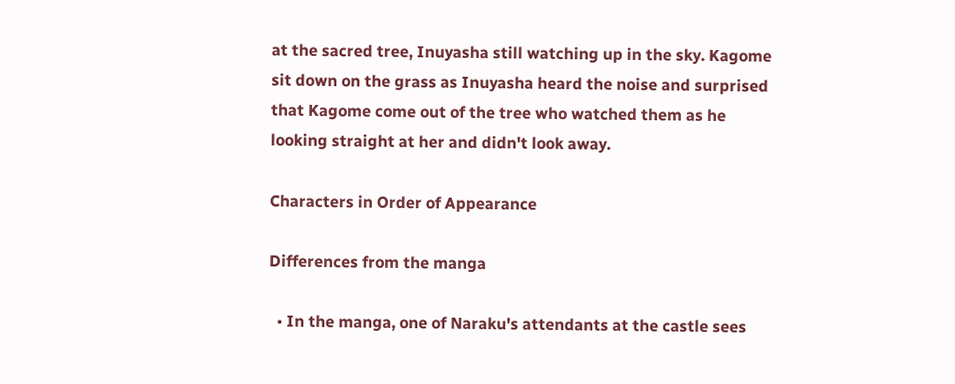at the sacred tree, Inuyasha still watching up in the sky. Kagome sit down on the grass as Inuyasha heard the noise and surprised that Kagome come out of the tree who watched them as he looking straight at her and didn't look away.

Characters in Order of Appearance

Differences from the manga

  • In the manga, one of Naraku's attendants at the castle sees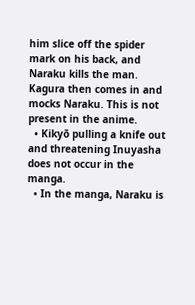him slice off the spider mark on his back, and Naraku kills the man. Kagura then comes in and mocks Naraku. This is not present in the anime.
  • Kikyō pulling a knife out and threatening Inuyasha does not occur in the manga.
  • In the manga, Naraku is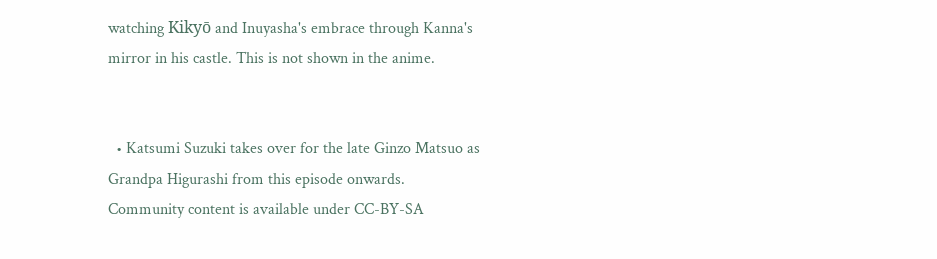watching Kikyō and Inuyasha's embrace through Kanna's mirror in his castle. This is not shown in the anime.


  • Katsumi Suzuki takes over for the late Ginzo Matsuo as Grandpa Higurashi from this episode onwards.
Community content is available under CC-BY-SA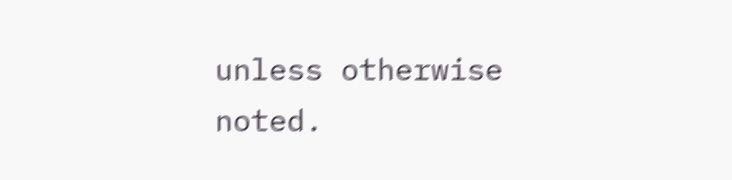unless otherwise noted.